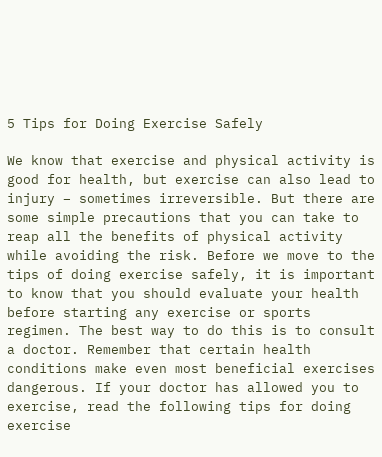5 Tips for Doing Exercise Safely

We know that exercise and physical activity is good for health, but exercise can also lead to injury – sometimes irreversible. But there are some simple precautions that you can take to reap all the benefits of physical activity while avoiding the risk. Before we move to the tips of doing exercise safely, it is important to know that you should evaluate your health before starting any exercise or sports regimen. The best way to do this is to consult a doctor. Remember that certain health conditions make even most beneficial exercises dangerous. If your doctor has allowed you to exercise, read the following tips for doing exercise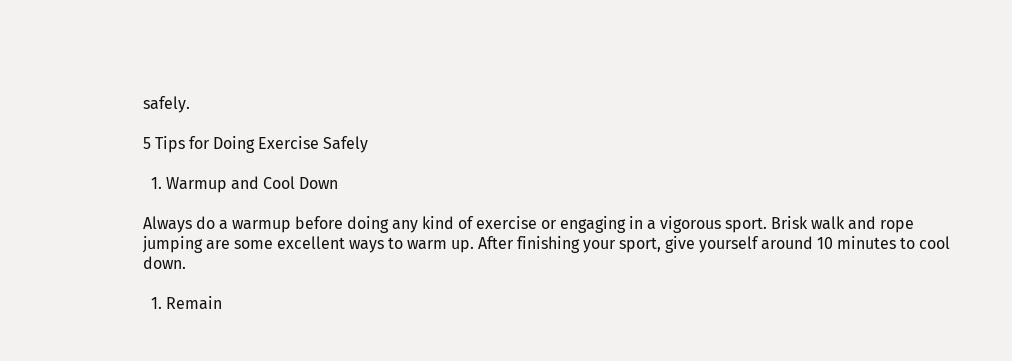safely.

5 Tips for Doing Exercise Safely

  1. Warmup and Cool Down

Always do a warmup before doing any kind of exercise or engaging in a vigorous sport. Brisk walk and rope jumping are some excellent ways to warm up. After finishing your sport, give yourself around 10 minutes to cool down.

  1. Remain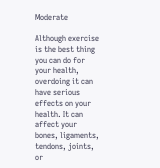Moderate

Although exercise is the best thing you can do for your health, overdoing it can have serious effects on your health. It can affect your bones, ligaments, tendons, joints, or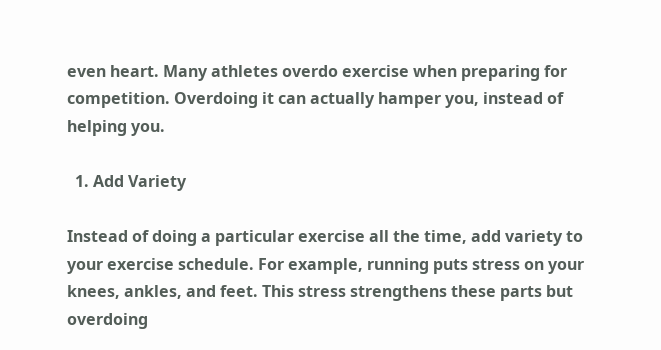even heart. Many athletes overdo exercise when preparing for competition. Overdoing it can actually hamper you, instead of helping you.

  1. Add Variety

Instead of doing a particular exercise all the time, add variety to your exercise schedule. For example, running puts stress on your knees, ankles, and feet. This stress strengthens these parts but overdoing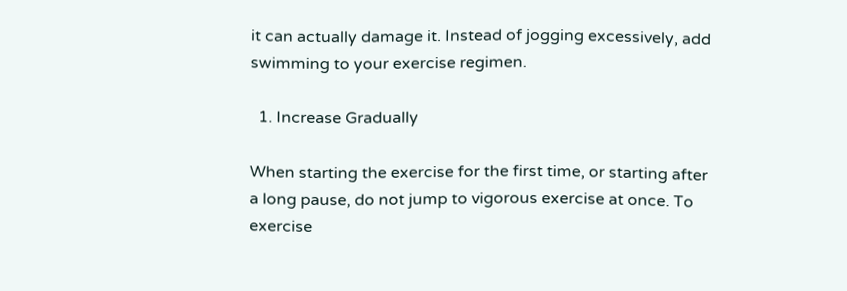it can actually damage it. Instead of jogging excessively, add swimming to your exercise regimen.

  1. Increase Gradually

When starting the exercise for the first time, or starting after a long pause, do not jump to vigorous exercise at once. To exercise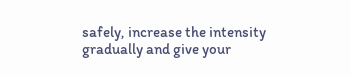safely, increase the intensity gradually and give your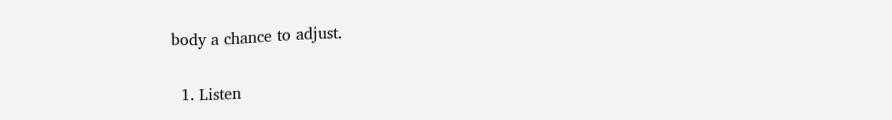body a chance to adjust.

  1. Listen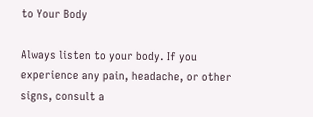to Your Body

Always listen to your body. If you experience any pain, headache, or other signs, consult a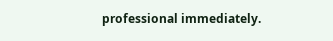professional immediately.